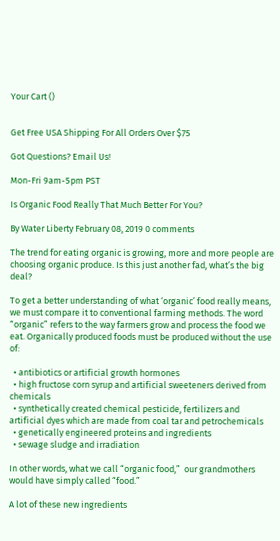Your Cart ()


Get Free USA Shipping For All Orders Over $75

Got Questions? Email Us!

Mon-Fri 9am-5pm PST

Is Organic Food Really That Much Better For You?

By Water Liberty February 08, 2019 0 comments

The trend for eating organic is growing, more and more people are choosing organic produce. Is this just another fad, what’s the big deal?

To get a better understanding of what ‘organic’ food really means, we must compare it to conventional farming methods. The word “organic” refers to the way farmers grow and process the food we eat. Organically produced foods must be produced without the use of:

  • antibiotics or artificial growth hormones
  • high fructose corn syrup and artificial sweeteners derived from chemicals
  • synthetically created chemical pesticide, fertilizers and artificial dyes which are made from coal tar and petrochemicals
  • genetically engineered proteins and ingredients
  • sewage sludge and irradiation

In other words, what we call “organic food,”  our grandmothers would have simply called “food.”

A lot of these new ingredients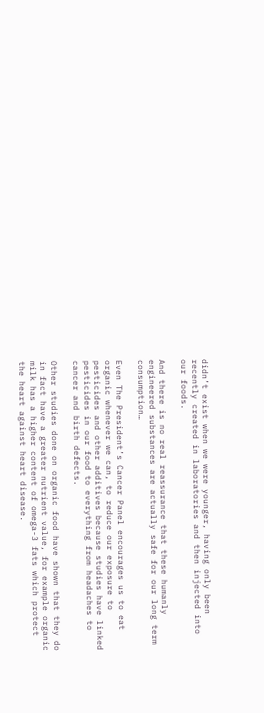didn’t exist when we were younger, having only been recently created in laboratories and then injected into our foods.

And there is no real reassurance that these humanly engineered substances are actually safe for our long term consumption…

Even The President’s Cancer Panel encourages us to eat organic whenever we can, to reduce our exposure to pesticides and other additives because studies have linked pesticides in our food to everything from headaches to cancer and birth defects.

Other studies done on organic food have shown that they do in fact have a greater nutrient value, for example organic milk has a higher content of omega-3 fats which protect the heart against heart disease.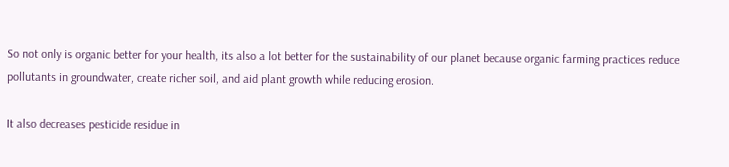So not only is organic better for your health, its also a lot better for the sustainability of our planet because organic farming practices reduce pollutants in groundwater, create richer soil, and aid plant growth while reducing erosion.

It also decreases pesticide residue in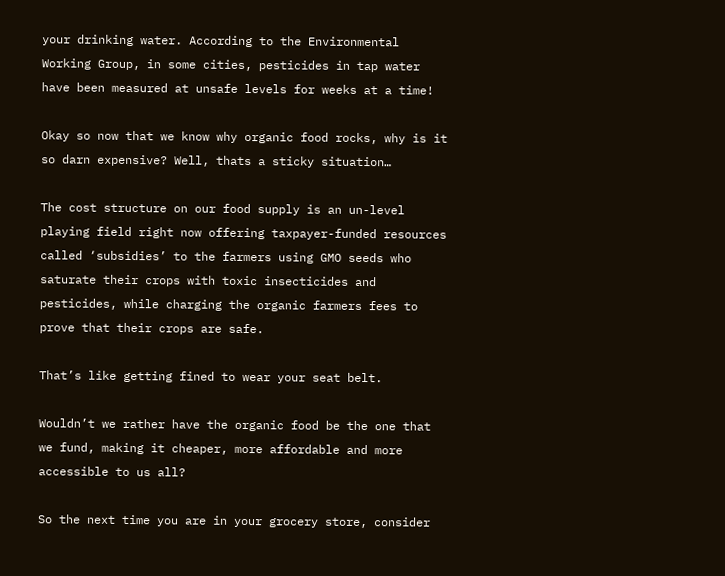your drinking water. According to the Environmental Working Group, in some cities, pesticides in tap water have been measured at unsafe levels for weeks at a time!

Okay so now that we know why organic food rocks, why is it so darn expensive? Well, thats a sticky situation…

The cost structure on our food supply is an un-level playing field right now offering taxpayer-funded resources called ‘subsidies’ to the farmers using GMO seeds who saturate their crops with toxic insecticides and pesticides, while charging the organic farmers fees to prove that their crops are safe.

That’s like getting fined to wear your seat belt.

Wouldn’t we rather have the organic food be the one that we fund, making it cheaper, more affordable and more accessible to us all?

So the next time you are in your grocery store, consider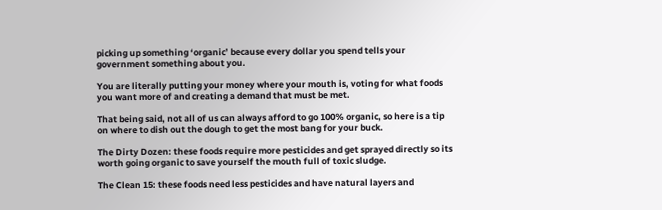picking up something ‘organic’ because every dollar you spend tells your government something about you.

You are literally putting your money where your mouth is, voting for what foods you want more of and creating a demand that must be met.

That being said, not all of us can always afford to go 100% organic, so here is a tip on where to dish out the dough to get the most bang for your buck.

The Dirty Dozen: these foods require more pesticides and get sprayed directly so its worth going organic to save yourself the mouth full of toxic sludge.

The Clean 15: these foods need less pesticides and have natural layers and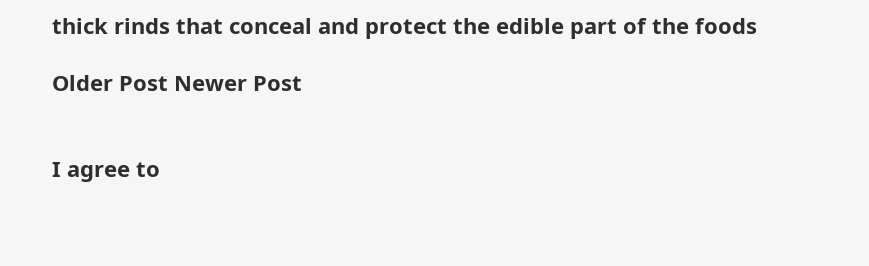thick rinds that conceal and protect the edible part of the foods

Older Post Newer Post


I agree to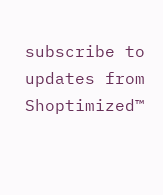subscribe to updates from Shoptimized™